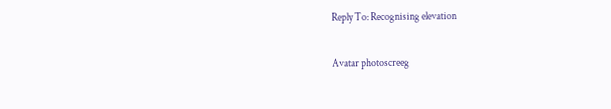Reply To: Recognising elevation

Avatar photoscreeg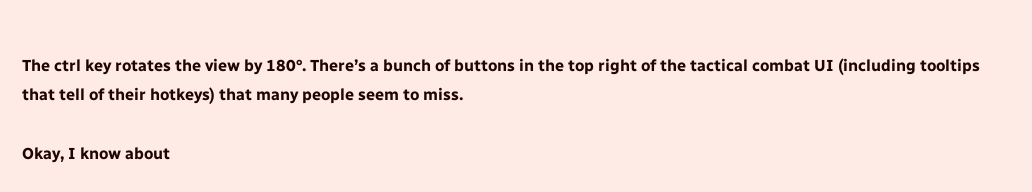The ctrl key rotates the view by 180°. There’s a bunch of buttons in the top right of the tactical combat UI (including tooltips that tell of their hotkeys) that many people seem to miss.

Okay, I know about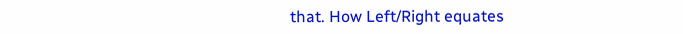that. How Left/Right equates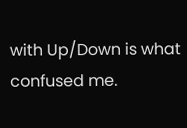with Up/Down is what confused me.